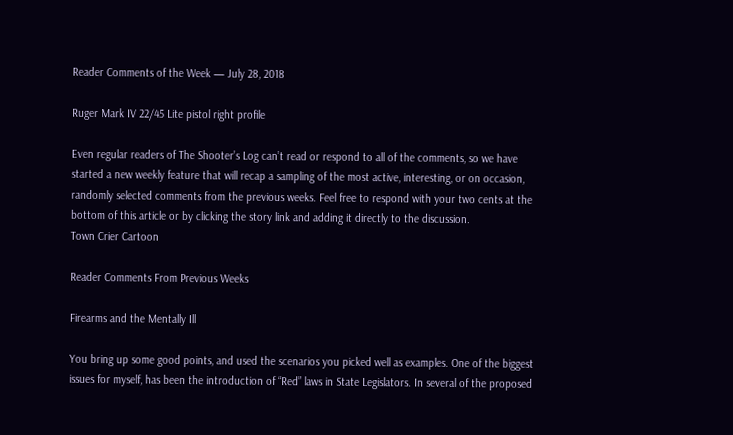Reader Comments of the Week — July 28, 2018

Ruger Mark IV 22/45 Lite pistol right profile

Even regular readers of The Shooter’s Log can’t read or respond to all of the comments, so we have started a new weekly feature that will recap a sampling of the most active, interesting, or on occasion, randomly selected comments from the previous weeks. Feel free to respond with your two cents at the bottom of this article or by clicking the story link and adding it directly to the discussion.
Town Crier Cartoon

Reader Comments From Previous Weeks

Firearms and the Mentally Ill

You bring up some good points, and used the scenarios you picked well as examples. One of the biggest issues for myself, has been the introduction of “Red” laws in State Legislators. In several of the proposed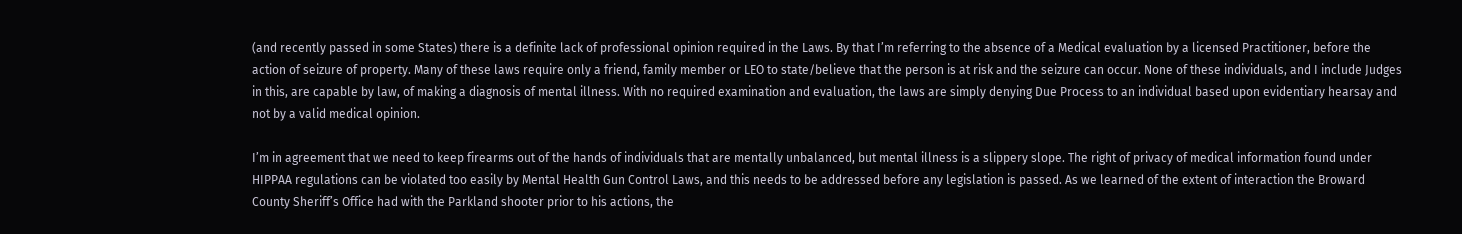(and recently passed in some States) there is a definite lack of professional opinion required in the Laws. By that I’m referring to the absence of a Medical evaluation by a licensed Practitioner, before the action of seizure of property. Many of these laws require only a friend, family member or LEO to state/believe that the person is at risk and the seizure can occur. None of these individuals, and I include Judges in this, are capable by law, of making a diagnosis of mental illness. With no required examination and evaluation, the laws are simply denying Due Process to an individual based upon evidentiary hearsay and not by a valid medical opinion.

I’m in agreement that we need to keep firearms out of the hands of individuals that are mentally unbalanced, but mental illness is a slippery slope. The right of privacy of medical information found under HIPPAA regulations can be violated too easily by Mental Health Gun Control Laws, and this needs to be addressed before any legislation is passed. As we learned of the extent of interaction the Broward County Sheriff’s Office had with the Parkland shooter prior to his actions, the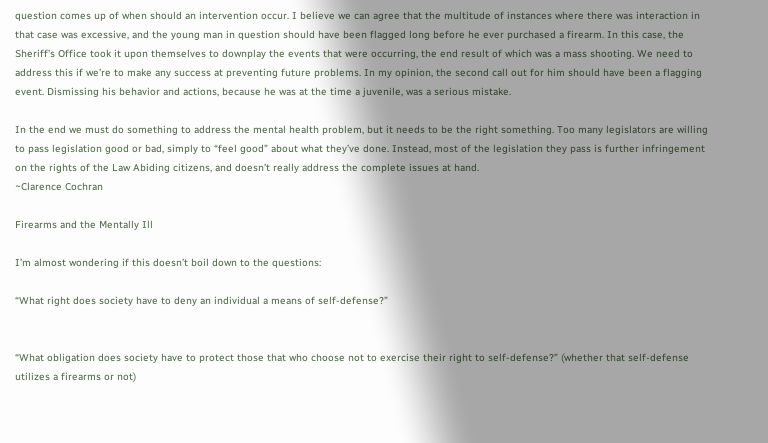question comes up of when should an intervention occur. I believe we can agree that the multitude of instances where there was interaction in that case was excessive, and the young man in question should have been flagged long before he ever purchased a firearm. In this case, the Sheriff’s Office took it upon themselves to downplay the events that were occurring, the end result of which was a mass shooting. We need to address this if we’re to make any success at preventing future problems. In my opinion, the second call out for him should have been a flagging event. Dismissing his behavior and actions, because he was at the time a juvenile, was a serious mistake.

In the end we must do something to address the mental health problem, but it needs to be the right something. Too many legislators are willing to pass legislation good or bad, simply to “feel good” about what they’ve done. Instead, most of the legislation they pass is further infringement on the rights of the Law Abiding citizens, and doesn’t really address the complete issues at hand.
~Clarence Cochran

Firearms and the Mentally Ill

I’m almost wondering if this doesn’t boil down to the questions:

“What right does society have to deny an individual a means of self-defense?”


“What obligation does society have to protect those that who choose not to exercise their right to self-defense?” (whether that self-defense utilizes a firearms or not)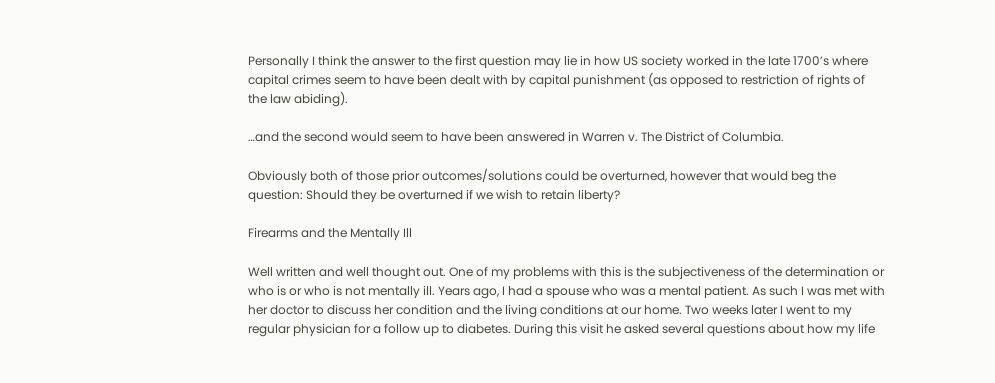Personally I think the answer to the first question may lie in how US society worked in the late 1700’s where capital crimes seem to have been dealt with by capital punishment (as opposed to restriction of rights of the law abiding).

…and the second would seem to have been answered in Warren v. The District of Columbia.

Obviously both of those prior outcomes/solutions could be overturned, however that would beg the question: Should they be overturned if we wish to retain liberty?

Firearms and the Mentally Ill

Well written and well thought out. One of my problems with this is the subjectiveness of the determination or who is or who is not mentally ill. Years ago, I had a spouse who was a mental patient. As such I was met with her doctor to discuss her condition and the living conditions at our home. Two weeks later I went to my regular physician for a follow up to diabetes. During this visit he asked several questions about how my life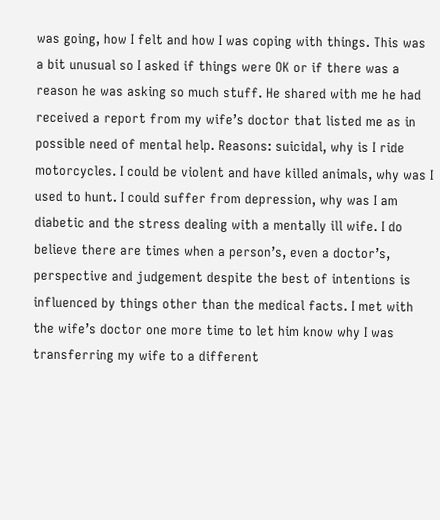was going, how I felt and how I was coping with things. This was a bit unusual so I asked if things were OK or if there was a reason he was asking so much stuff. He shared with me he had received a report from my wife’s doctor that listed me as in possible need of mental help. Reasons: suicidal, why is I ride motorcycles. I could be violent and have killed animals, why was I used to hunt. I could suffer from depression, why was I am diabetic and the stress dealing with a mentally ill wife. I do believe there are times when a person’s, even a doctor’s, perspective and judgement despite the best of intentions is influenced by things other than the medical facts. I met with the wife’s doctor one more time to let him know why I was transferring my wife to a different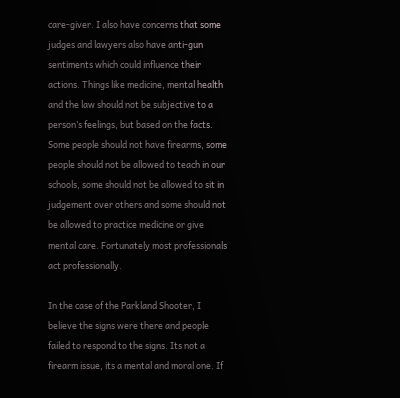care-giver. I also have concerns that some judges and lawyers also have anti-gun sentiments which could influence their actions. Things like medicine, mental health and the law should not be subjective to a person’s feelings, but based on the facts. Some people should not have firearms, some people should not be allowed to teach in our schools, some should not be allowed to sit in judgement over others and some should not be allowed to practice medicine or give mental care. Fortunately most professionals act professionally.

In the case of the Parkland Shooter, I believe the signs were there and people failed to respond to the signs. Its not a firearm issue, its a mental and moral one. If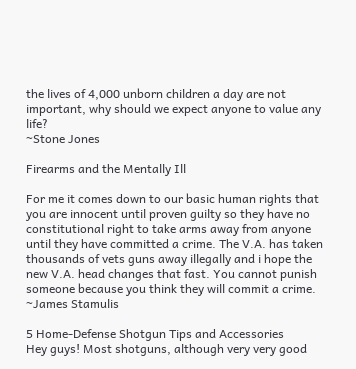the lives of 4,000 unborn children a day are not important, why should we expect anyone to value any life?
~Stone Jones

Firearms and the Mentally Ill

For me it comes down to our basic human rights that you are innocent until proven guilty so they have no constitutional right to take arms away from anyone until they have committed a crime. The V.A. has taken thousands of vets guns away illegally and i hope the new V.A. head changes that fast. You cannot punish someone because you think they will commit a crime.
~James Stamulis

5 Home-Defense Shotgun Tips and Accessories
Hey guys! Most shotguns, although very very good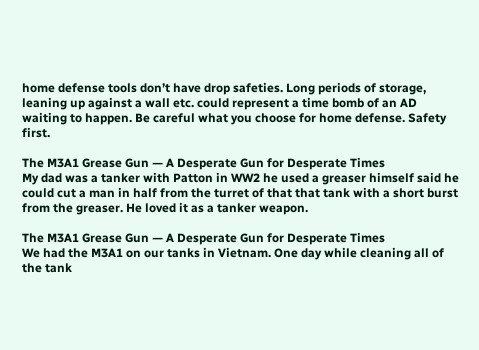home defense tools don’t have drop safeties. Long periods of storage, leaning up against a wall etc. could represent a time bomb of an AD waiting to happen. Be careful what you choose for home defense. Safety first.

The M3A1 Grease Gun — A Desperate Gun for Desperate Times
My dad was a tanker with Patton in WW2 he used a greaser himself said he could cut a man in half from the turret of that that tank with a short burst from the greaser. He loved it as a tanker weapon.

The M3A1 Grease Gun — A Desperate Gun for Desperate Times
We had the M3A1 on our tanks in Vietnam. One day while cleaning all of the tank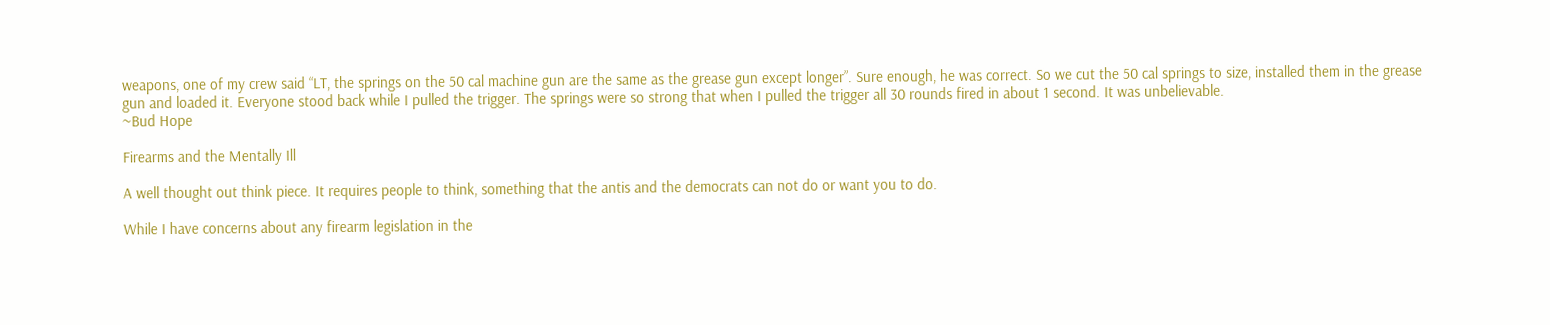weapons, one of my crew said “LT, the springs on the 50 cal machine gun are the same as the grease gun except longer”. Sure enough, he was correct. So we cut the 50 cal springs to size, installed them in the grease gun and loaded it. Everyone stood back while I pulled the trigger. The springs were so strong that when I pulled the trigger all 30 rounds fired in about 1 second. It was unbelievable.
~Bud Hope

Firearms and the Mentally Ill

A well thought out think piece. It requires people to think, something that the antis and the democrats can not do or want you to do.

While I have concerns about any firearm legislation in the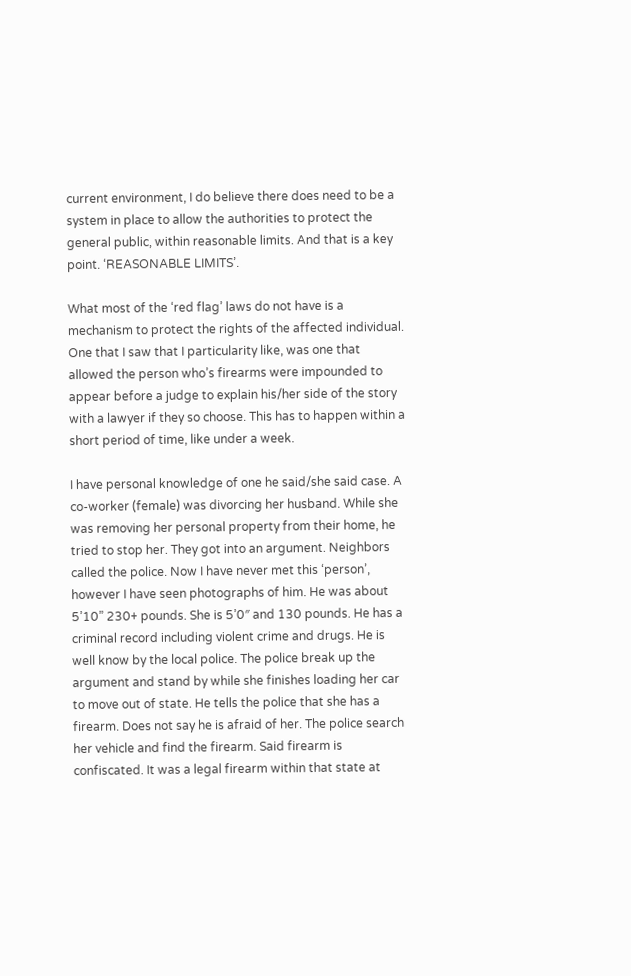current environment, I do believe there does need to be a system in place to allow the authorities to protect the general public, within reasonable limits. And that is a key point. ‘REASONABLE LIMITS’.

What most of the ‘red flag’ laws do not have is a mechanism to protect the rights of the affected individual. One that I saw that I particularity like, was one that allowed the person who’s firearms were impounded to appear before a judge to explain his/her side of the story with a lawyer if they so choose. This has to happen within a short period of time, like under a week.

I have personal knowledge of one he said/she said case. A co-worker (female) was divorcing her husband. While she was removing her personal property from their home, he tried to stop her. They got into an argument. Neighbors called the police. Now I have never met this ‘person’, however I have seen photographs of him. He was about 5’10” 230+ pounds. She is 5’0″ and 130 pounds. He has a criminal record including violent crime and drugs. He is well know by the local police. The police break up the argument and stand by while she finishes loading her car to move out of state. He tells the police that she has a firearm. Does not say he is afraid of her. The police search her vehicle and find the firearm. Said firearm is confiscated. It was a legal firearm within that state at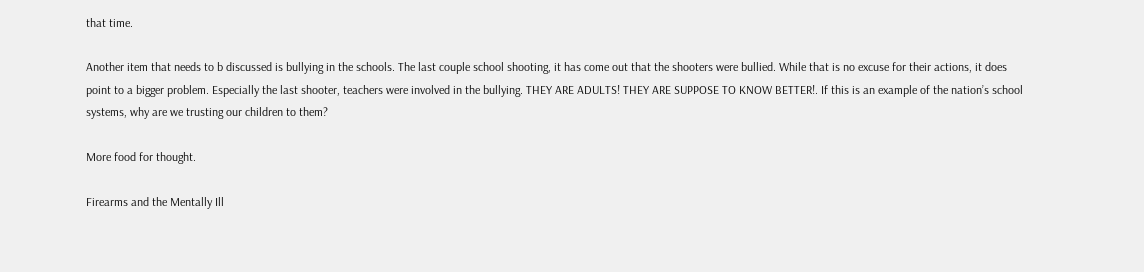that time.

Another item that needs to b discussed is bullying in the schools. The last couple school shooting, it has come out that the shooters were bullied. While that is no excuse for their actions, it does point to a bigger problem. Especially the last shooter, teachers were involved in the bullying. THEY ARE ADULTS! THEY ARE SUPPOSE TO KNOW BETTER!. If this is an example of the nation’s school systems, why are we trusting our children to them?

More food for thought.

Firearms and the Mentally Ill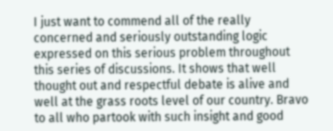I just want to commend all of the really concerned and seriously outstanding logic expressed on this serious problem throughout this series of discussions. It shows that well thought out and respectful debate is alive and well at the grass roots level of our country. Bravo to all who partook with such insight and good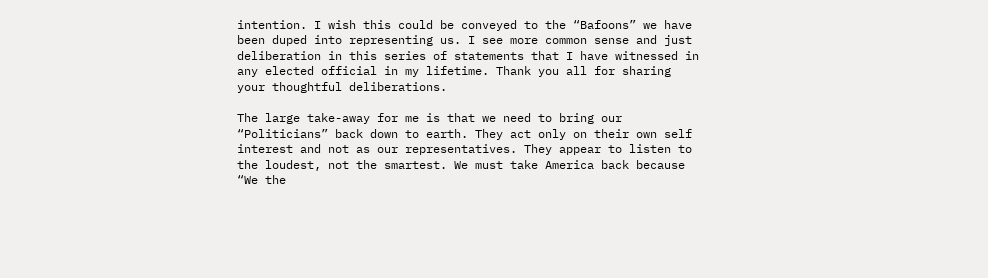intention. I wish this could be conveyed to the “Bafoons” we have been duped into representing us. I see more common sense and just deliberation in this series of statements that I have witnessed in any elected official in my lifetime. Thank you all for sharing your thoughtful deliberations.

The large take-away for me is that we need to bring our “Politicians” back down to earth. They act only on their own self interest and not as our representatives. They appear to listen to the loudest, not the smartest. We must take America back because “We the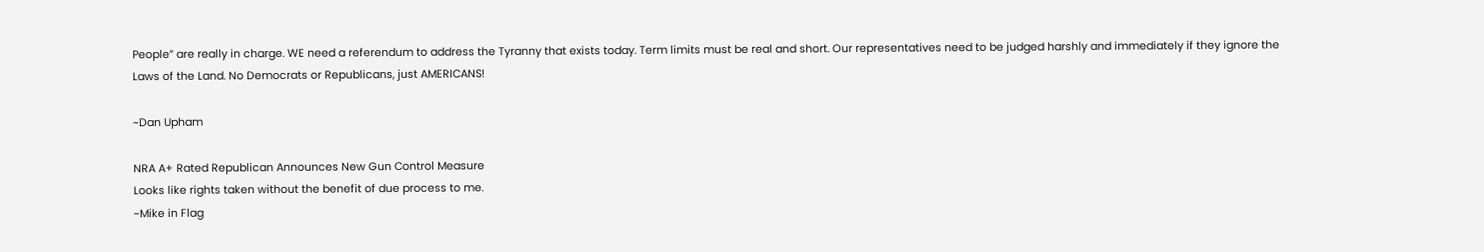People” are really in charge. WE need a referendum to address the Tyranny that exists today. Term limits must be real and short. Our representatives need to be judged harshly and immediately if they ignore the Laws of the Land. No Democrats or Republicans, just AMERICANS!

~Dan Upham

NRA A+ Rated Republican Announces New Gun Control Measure
Looks like rights taken without the benefit of due process to me.
~Mike in Flag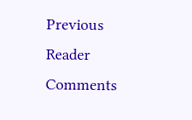Previous Reader Comments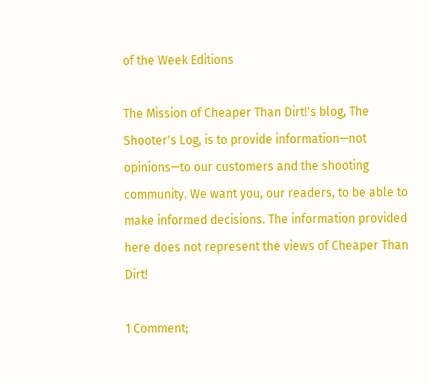of the Week Editions

The Mission of Cheaper Than Dirt!'s blog, The Shooter's Log, is to provide information—not opinions—to our customers and the shooting community. We want you, our readers, to be able to make informed decisions. The information provided here does not represent the views of Cheaper Than Dirt!

1 Comment;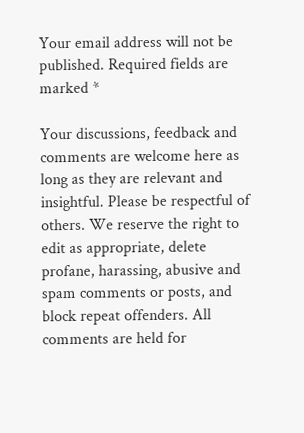Your email address will not be published. Required fields are marked *

Your discussions, feedback and comments are welcome here as long as they are relevant and insightful. Please be respectful of others. We reserve the right to edit as appropriate, delete profane, harassing, abusive and spam comments or posts, and block repeat offenders. All comments are held for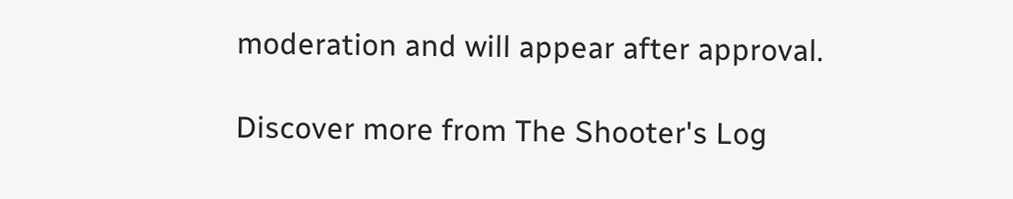moderation and will appear after approval.

Discover more from The Shooter's Log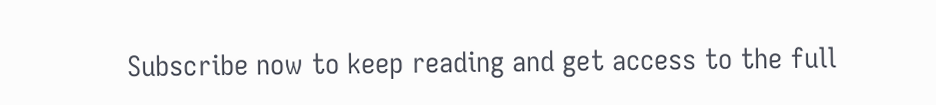Subscribe now to keep reading and get access to the full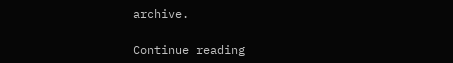archive.

Continue reading